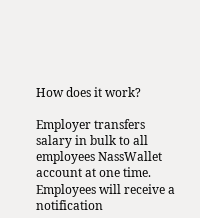How does it work?

Employer transfers salary in bulk to all employees NassWallet account at one time. Employees will receive a notification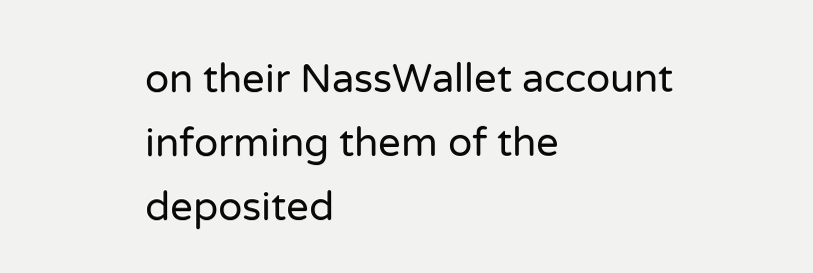on their NassWallet account informing them of the deposited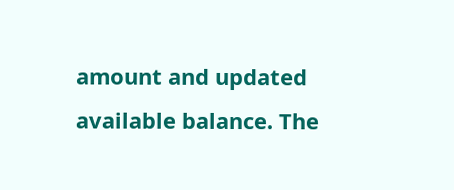amount and updated available balance. The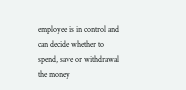employee is in control and can decide whether to spend, save or withdrawal the money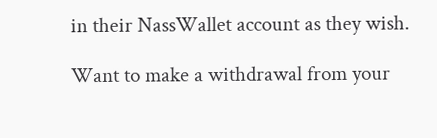in their NassWallet account as they wish.

Want to make a withdrawal from your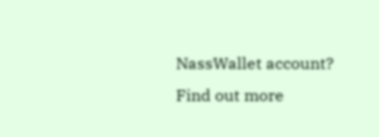NassWallet account? Find out more